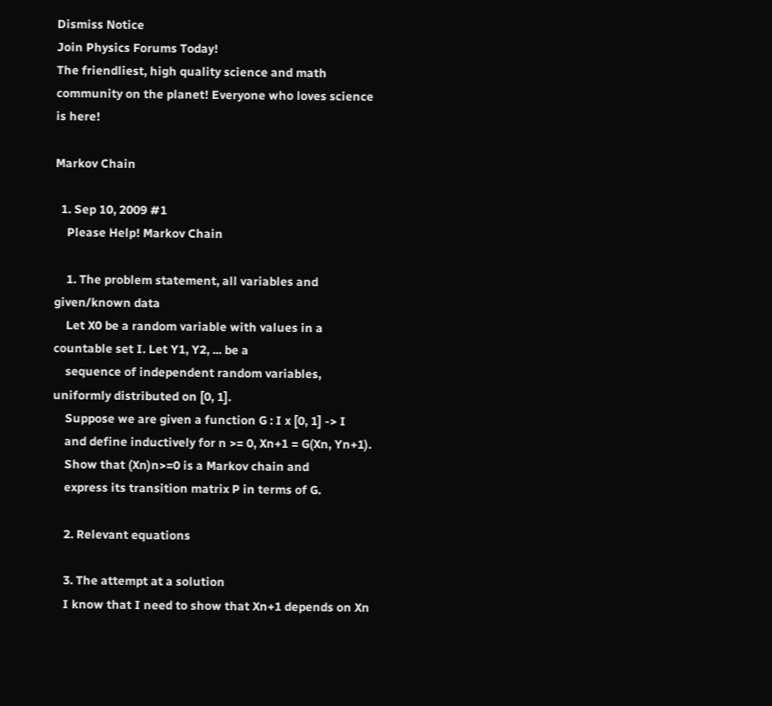Dismiss Notice
Join Physics Forums Today!
The friendliest, high quality science and math community on the planet! Everyone who loves science is here!

Markov Chain

  1. Sep 10, 2009 #1
    Please Help! Markov Chain

    1. The problem statement, all variables and given/known data
    Let X0 be a random variable with values in a countable set I. Let Y1, Y2, ... be a
    sequence of independent random variables, uniformly distributed on [0, 1].
    Suppose we are given a function G : I x [0, 1] -> I
    and define inductively for n >= 0, Xn+1 = G(Xn, Yn+1).
    Show that (Xn)n>=0 is a Markov chain and
    express its transition matrix P in terms of G.

    2. Relevant equations

    3. The attempt at a solution
    I know that I need to show that Xn+1 depends on Xn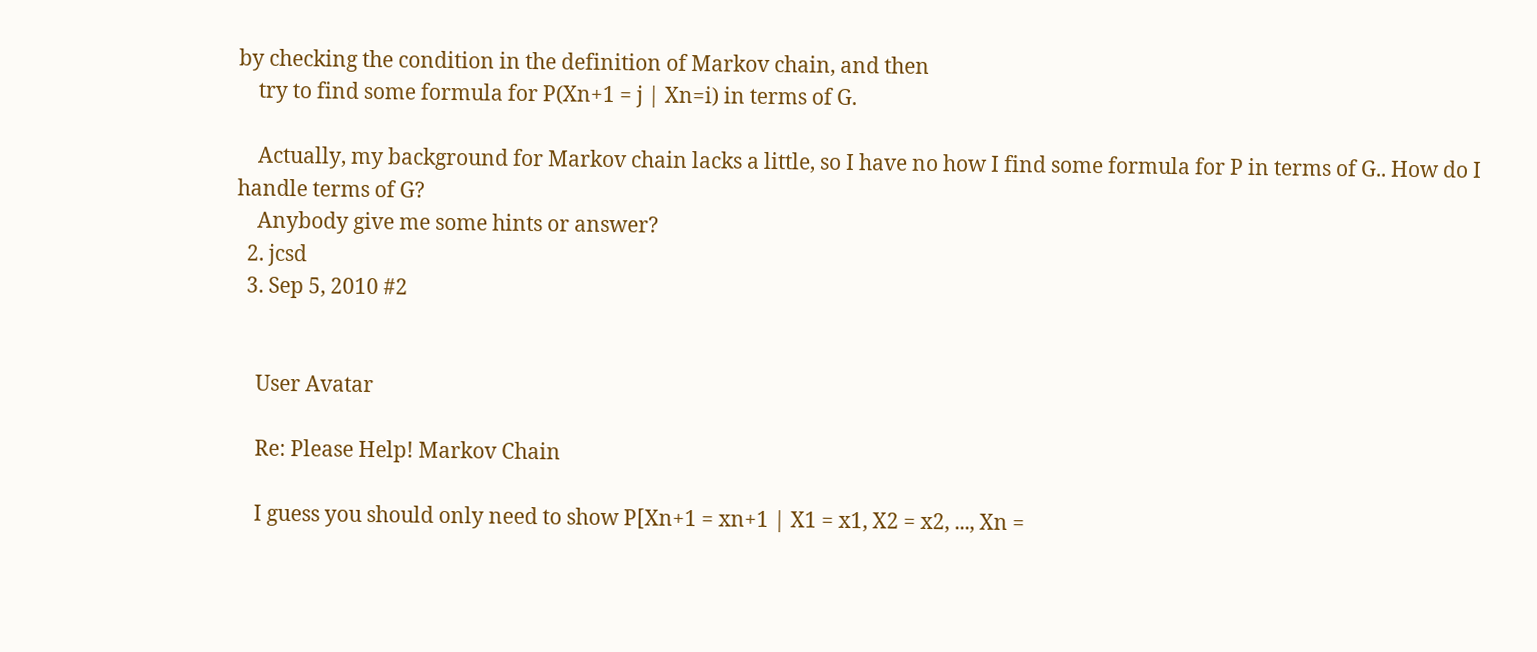by checking the condition in the definition of Markov chain, and then
    try to find some formula for P(Xn+1 = j | Xn=i) in terms of G.

    Actually, my background for Markov chain lacks a little, so I have no how I find some formula for P in terms of G.. How do I handle terms of G?
    Anybody give me some hints or answer?
  2. jcsd
  3. Sep 5, 2010 #2


    User Avatar

    Re: Please Help! Markov Chain

    I guess you should only need to show P[Xn+1 = xn+1 | X1 = x1, X2 = x2, ..., Xn =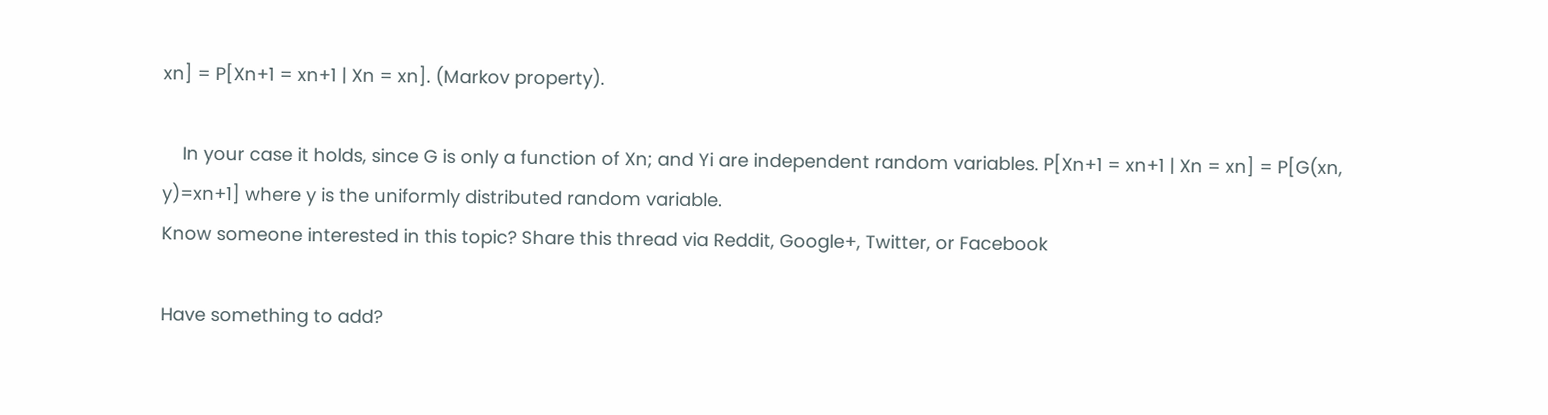xn] = P[Xn+1 = xn+1 | Xn = xn]. (Markov property).

    In your case it holds, since G is only a function of Xn; and Yi are independent random variables. P[Xn+1 = xn+1 | Xn = xn] = P[G(xn, y)=xn+1] where y is the uniformly distributed random variable.
Know someone interested in this topic? Share this thread via Reddit, Google+, Twitter, or Facebook

Have something to add?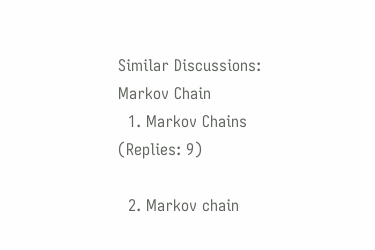Similar Discussions: Markov Chain
  1. Markov Chains (Replies: 9)

  2. Markov chain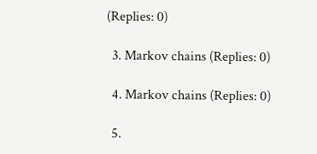(Replies: 0)

  3. Markov chains (Replies: 0)

  4. Markov chains (Replies: 0)

  5.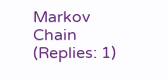Markov Chain (Replies: 1)